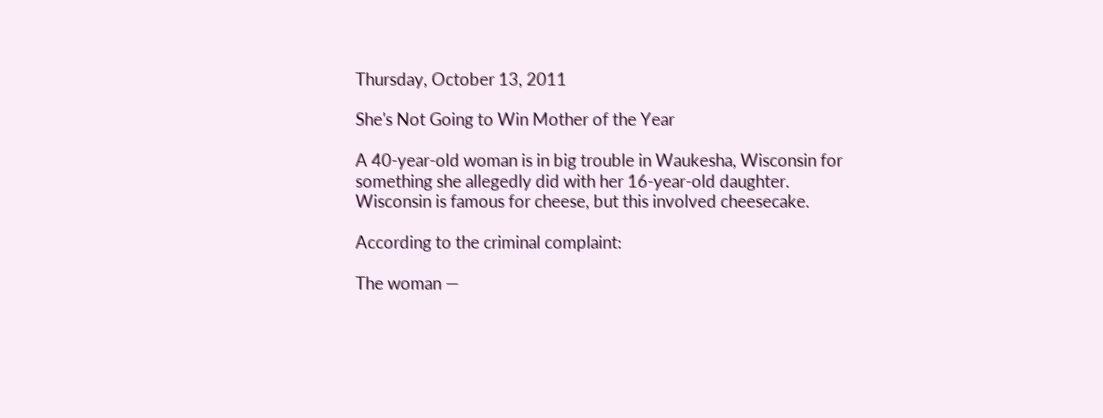Thursday, October 13, 2011

She's Not Going to Win Mother of the Year

A 40-year-old woman is in big trouble in Waukesha, Wisconsin for something she allegedly did with her 16-year-old daughter. Wisconsin is famous for cheese, but this involved cheesecake.

According to the criminal complaint:

The woman —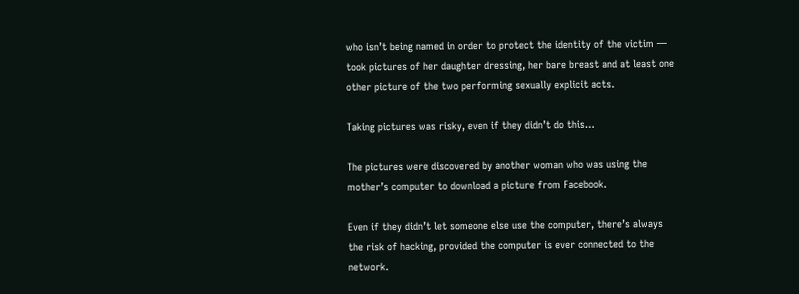who isn’t being named in order to protect the identity of the victim — took pictures of her daughter dressing, her bare breast and at least one other picture of the two performing sexually explicit acts.

Taking pictures was risky, even if they didn’t do this…

The pictures were discovered by another woman who was using the mother’s computer to download a picture from Facebook.

Even if they didn’t let someone else use the computer, there’s always the risk of hacking, provided the computer is ever connected to the network.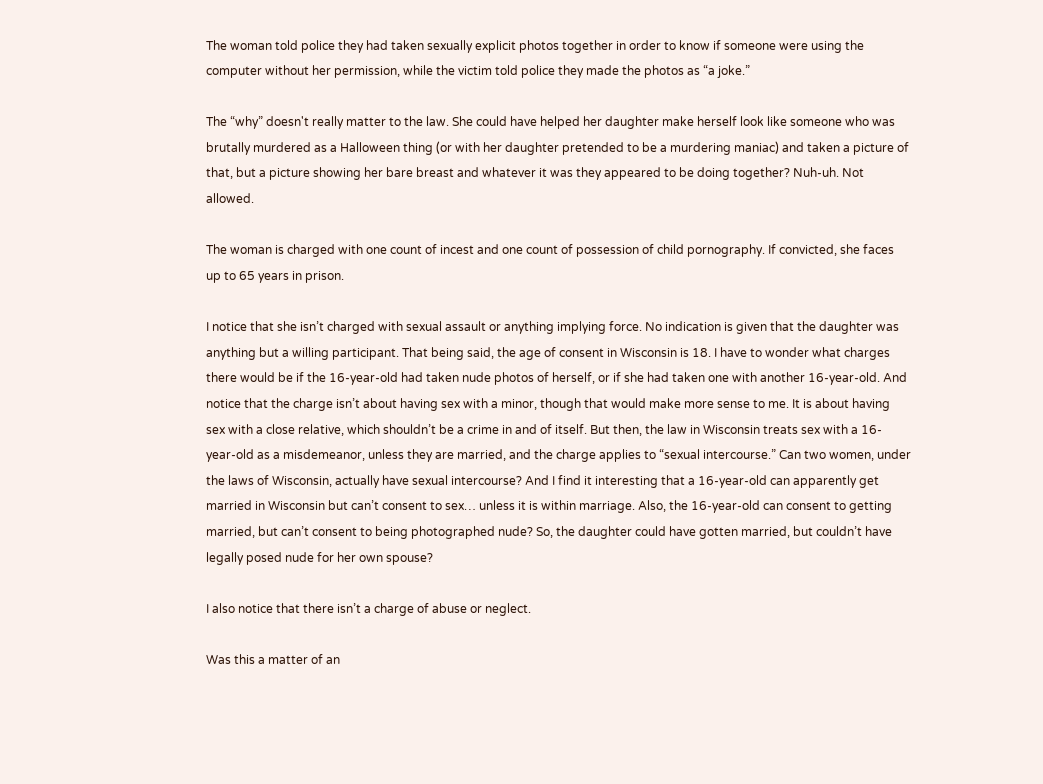The woman told police they had taken sexually explicit photos together in order to know if someone were using the computer without her permission, while the victim told police they made the photos as “a joke.”

The “why” doesn't really matter to the law. She could have helped her daughter make herself look like someone who was brutally murdered as a Halloween thing (or with her daughter pretended to be a murdering maniac) and taken a picture of that, but a picture showing her bare breast and whatever it was they appeared to be doing together? Nuh-uh. Not allowed.

The woman is charged with one count of incest and one count of possession of child pornography. If convicted, she faces up to 65 years in prison.

I notice that she isn’t charged with sexual assault or anything implying force. No indication is given that the daughter was anything but a willing participant. That being said, the age of consent in Wisconsin is 18. I have to wonder what charges there would be if the 16-year-old had taken nude photos of herself, or if she had taken one with another 16-year-old. And notice that the charge isn’t about having sex with a minor, though that would make more sense to me. It is about having sex with a close relative, which shouldn’t be a crime in and of itself. But then, the law in Wisconsin treats sex with a 16-year-old as a misdemeanor, unless they are married, and the charge applies to “sexual intercourse.” Can two women, under the laws of Wisconsin, actually have sexual intercourse? And I find it interesting that a 16-year-old can apparently get married in Wisconsin but can’t consent to sex… unless it is within marriage. Also, the 16-year-old can consent to getting married, but can’t consent to being photographed nude? So, the daughter could have gotten married, but couldn’t have legally posed nude for her own spouse?

I also notice that there isn’t a charge of abuse or neglect.

Was this a matter of an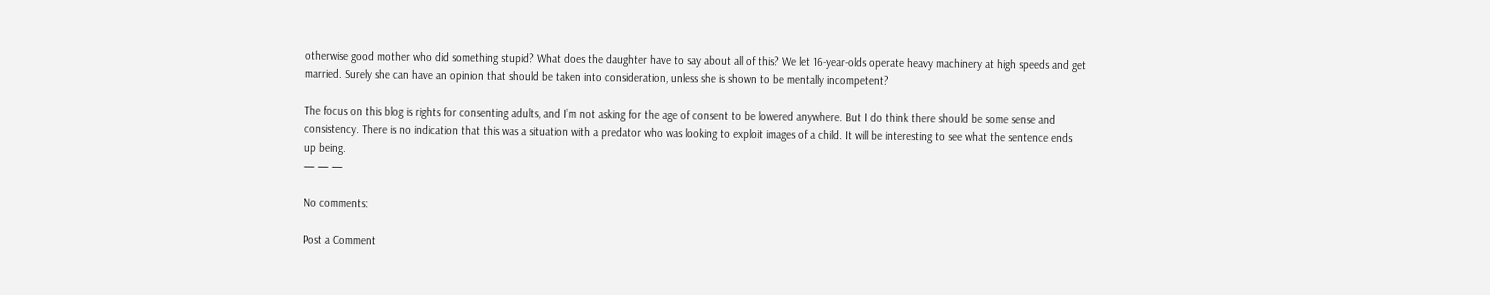otherwise good mother who did something stupid? What does the daughter have to say about all of this? We let 16-year-olds operate heavy machinery at high speeds and get married. Surely she can have an opinion that should be taken into consideration, unless she is shown to be mentally incompetent?

The focus on this blog is rights for consenting adults, and I’m not asking for the age of consent to be lowered anywhere. But I do think there should be some sense and consistency. There is no indication that this was a situation with a predator who was looking to exploit images of a child. It will be interesting to see what the sentence ends up being.
— — —

No comments:

Post a Comment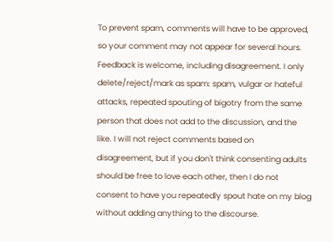To prevent spam, comments will have to be approved, so your comment may not appear for several hours. Feedback is welcome, including disagreement. I only delete/reject/mark as spam: spam, vulgar or hateful attacks, repeated spouting of bigotry from the same person that does not add to the discussion, and the like. I will not reject comments based on disagreement, but if you don't think consenting adults should be free to love each other, then I do not consent to have you repeatedly spout hate on my blog without adding anything to the discourse.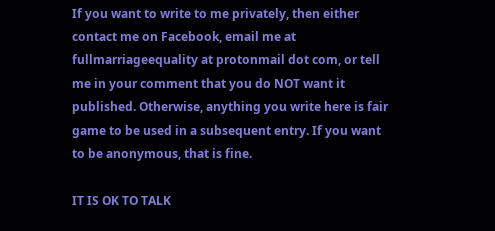If you want to write to me privately, then either contact me on Facebook, email me at fullmarriageequality at protonmail dot com, or tell me in your comment that you do NOT want it published. Otherwise, anything you write here is fair game to be used in a subsequent entry. If you want to be anonymous, that is fine.

IT IS OK TO TALK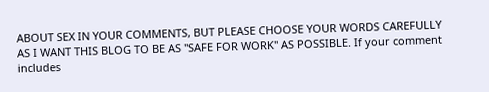ABOUT SEX IN YOUR COMMENTS, BUT PLEASE CHOOSE YOUR WORDS CAREFULLY AS I WANT THIS BLOG TO BE AS "SAFE FOR WORK" AS POSSIBLE. If your comment includes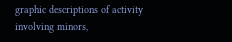graphic descriptions of activity involving minors,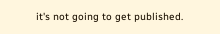it's not going to get published.